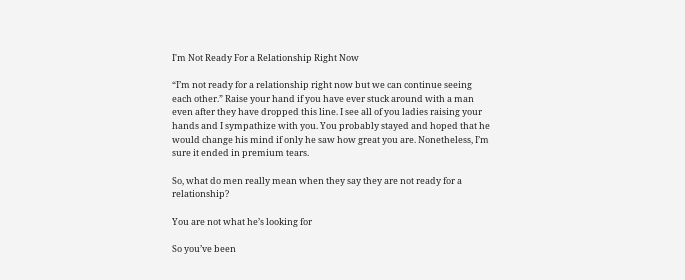I'm Not Ready For a Relationship Right Now

“I’m not ready for a relationship right now but we can continue seeing each other.” Raise your hand if you have ever stuck around with a man even after they have dropped this line. I see all of you ladies raising your hands and I sympathize with you. You probably stayed and hoped that he would change his mind if only he saw how great you are. Nonetheless, I’m sure it ended in premium tears.

So, what do men really mean when they say they are not ready for a relationship?

You are not what he’s looking for

So you’ve been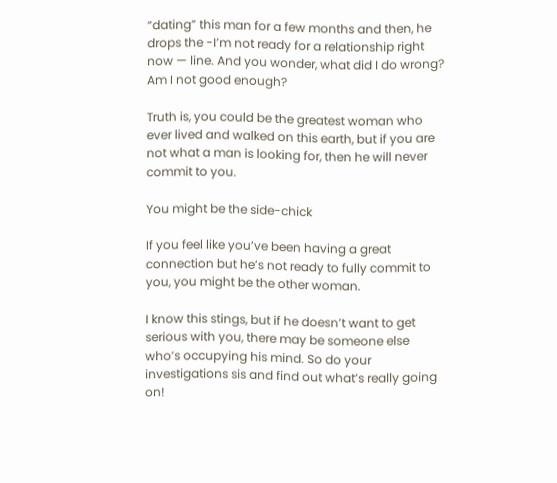“dating” this man for a few months and then, he drops the -I’m not ready for a relationship right now — line. And you wonder, what did I do wrong? Am I not good enough?

Truth is, you could be the greatest woman who ever lived and walked on this earth, but if you are not what a man is looking for, then he will never commit to you.

You might be the side-chick

If you feel like you’ve been having a great connection but he’s not ready to fully commit to you, you might be the other woman.

I know this stings, but if he doesn’t want to get serious with you, there may be someone else who’s occupying his mind. So do your investigations sis and find out what’s really going on!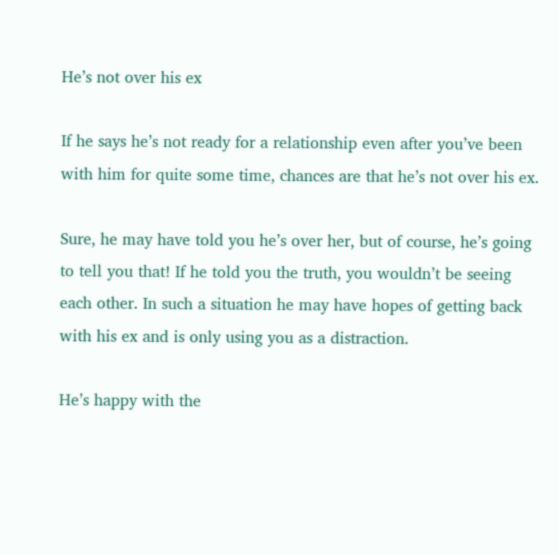He’s not over his ex

If he says he’s not ready for a relationship even after you’ve been with him for quite some time, chances are that he’s not over his ex.

Sure, he may have told you he’s over her, but of course, he’s going to tell you that! If he told you the truth, you wouldn’t be seeing each other. In such a situation he may have hopes of getting back with his ex and is only using you as a distraction.

He’s happy with the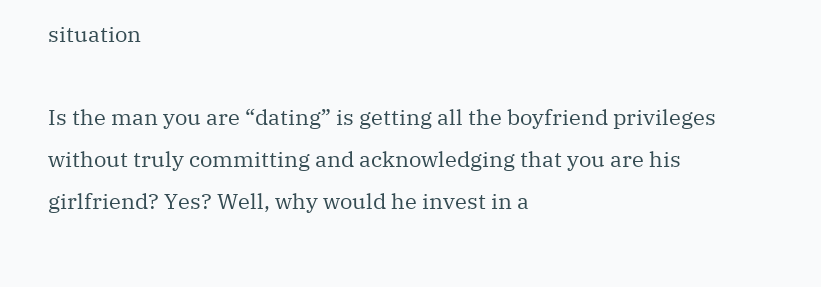situation

Is the man you are “dating” is getting all the boyfriend privileges without truly committing and acknowledging that you are his girlfriend? Yes? Well, why would he invest in a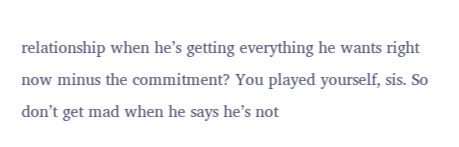relationship when he’s getting everything he wants right now minus the commitment? You played yourself, sis. So don’t get mad when he says he’s not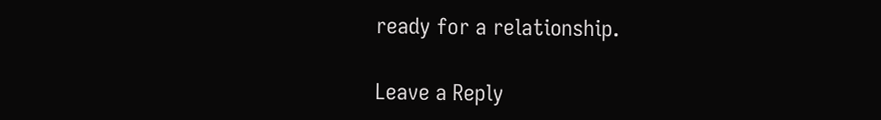ready for a relationship.

Leave a Reply